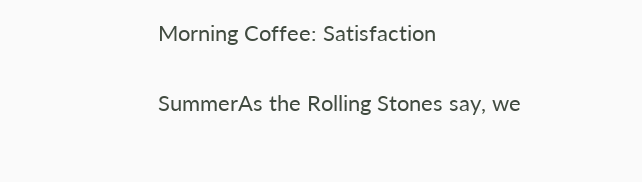Morning Coffee: Satisfaction

SummerAs the Rolling Stones say, we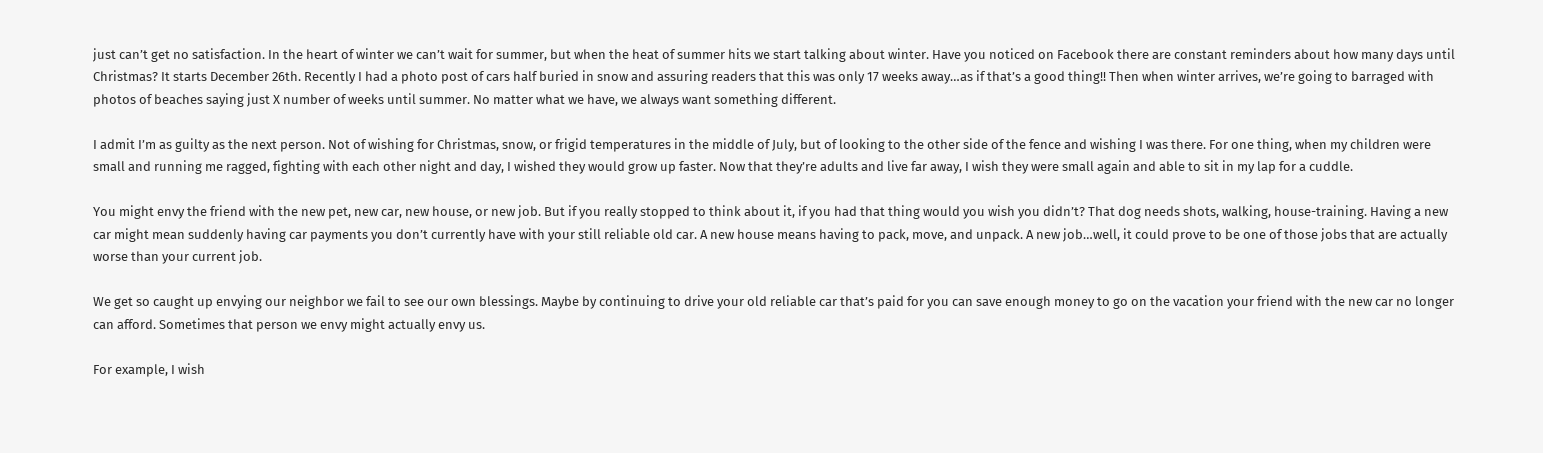just can’t get no satisfaction. In the heart of winter we can’t wait for summer, but when the heat of summer hits we start talking about winter. Have you noticed on Facebook there are constant reminders about how many days until Christmas? It starts December 26th. Recently I had a photo post of cars half buried in snow and assuring readers that this was only 17 weeks away…as if that’s a good thing!! Then when winter arrives, we’re going to barraged with photos of beaches saying just X number of weeks until summer. No matter what we have, we always want something different.

I admit I’m as guilty as the next person. Not of wishing for Christmas, snow, or frigid temperatures in the middle of July, but of looking to the other side of the fence and wishing I was there. For one thing, when my children were small and running me ragged, fighting with each other night and day, I wished they would grow up faster. Now that they’re adults and live far away, I wish they were small again and able to sit in my lap for a cuddle.

You might envy the friend with the new pet, new car, new house, or new job. But if you really stopped to think about it, if you had that thing would you wish you didn’t? That dog needs shots, walking, house-training. Having a new car might mean suddenly having car payments you don’t currently have with your still reliable old car. A new house means having to pack, move, and unpack. A new job…well, it could prove to be one of those jobs that are actually worse than your current job.

We get so caught up envying our neighbor we fail to see our own blessings. Maybe by continuing to drive your old reliable car that’s paid for you can save enough money to go on the vacation your friend with the new car no longer can afford. Sometimes that person we envy might actually envy us.

For example, I wish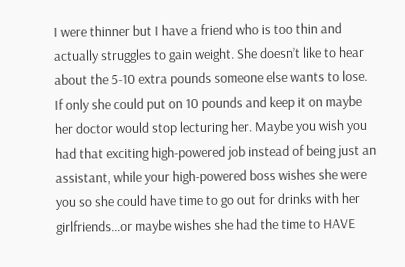I were thinner but I have a friend who is too thin and actually struggles to gain weight. She doesn’t like to hear about the 5-10 extra pounds someone else wants to lose. If only she could put on 10 pounds and keep it on maybe her doctor would stop lecturing her. Maybe you wish you had that exciting high-powered job instead of being just an assistant, while your high-powered boss wishes she were you so she could have time to go out for drinks with her girlfriends…or maybe wishes she had the time to HAVE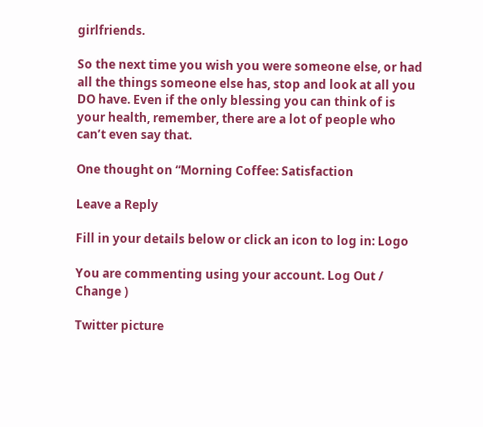girlfriends.

So the next time you wish you were someone else, or had all the things someone else has, stop and look at all you DO have. Even if the only blessing you can think of is your health, remember, there are a lot of people who can’t even say that.

One thought on “Morning Coffee: Satisfaction

Leave a Reply

Fill in your details below or click an icon to log in: Logo

You are commenting using your account. Log Out /  Change )

Twitter picture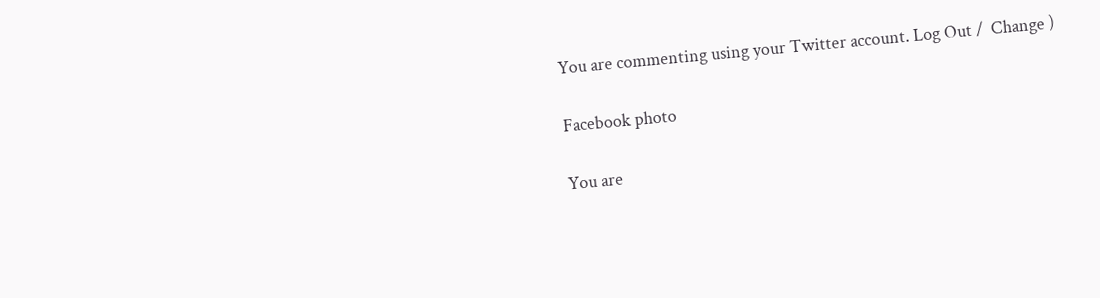You are commenting using your Twitter account. Log Out /  Change )

Facebook photo

You are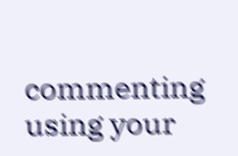commenting using your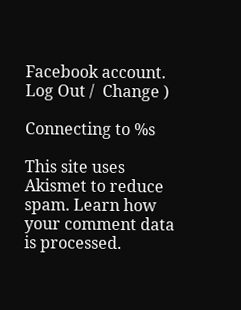Facebook account. Log Out /  Change )

Connecting to %s

This site uses Akismet to reduce spam. Learn how your comment data is processed.